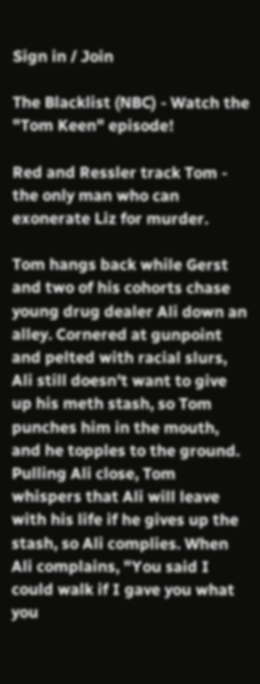Sign in / Join

The Blacklist (NBC) - Watch the "Tom Keen" episode!

Red and Ressler track Tom - the only man who can exonerate Liz for murder.

Tom hangs back while Gerst and two of his cohorts chase young drug dealer Ali down an alley. Cornered at gunpoint and pelted with racial slurs, Ali still doesn't want to give up his meth stash, so Tom punches him in the mouth, and he topples to the ground. Pulling Ali close, Tom whispers that Ali will leave with his life if he gives up the stash, so Ali complies. When Ali complains, "You said I could walk if I gave you what you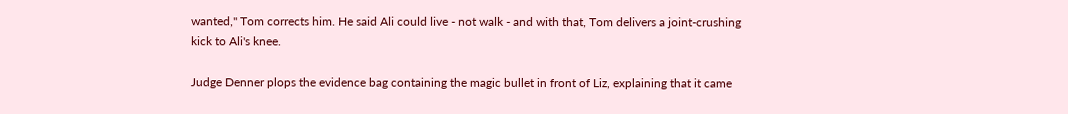wanted," Tom corrects him. He said Ali could live - not walk - and with that, Tom delivers a joint-crushing kick to Ali's knee.

Judge Denner plops the evidence bag containing the magic bullet in front of Liz, explaining that it came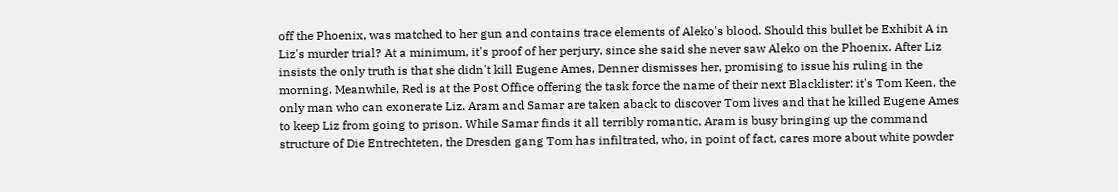off the Phoenix, was matched to her gun and contains trace elements of Aleko's blood. Should this bullet be Exhibit A in Liz's murder trial? At a minimum, it's proof of her perjury, since she said she never saw Aleko on the Phoenix. After Liz insists the only truth is that she didn't kill Eugene Ames, Denner dismisses her, promising to issue his ruling in the morning. Meanwhile, Red is at the Post Office offering the task force the name of their next Blacklister: it's Tom Keen, the only man who can exonerate Liz. Aram and Samar are taken aback to discover Tom lives and that he killed Eugene Ames to keep Liz from going to prison. While Samar finds it all terribly romantic, Aram is busy bringing up the command structure of Die Entrechteten, the Dresden gang Tom has infiltrated, who, in point of fact, cares more about white powder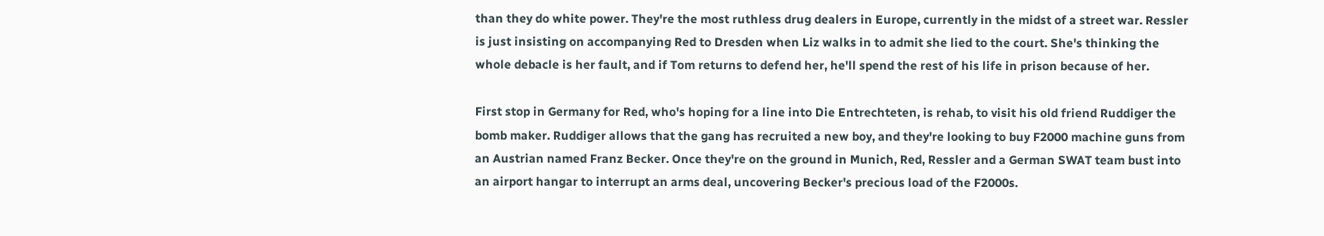than they do white power. They're the most ruthless drug dealers in Europe, currently in the midst of a street war. Ressler is just insisting on accompanying Red to Dresden when Liz walks in to admit she lied to the court. She's thinking the whole debacle is her fault, and if Tom returns to defend her, he'll spend the rest of his life in prison because of her.

First stop in Germany for Red, who's hoping for a line into Die Entrechteten, is rehab, to visit his old friend Ruddiger the bomb maker. Ruddiger allows that the gang has recruited a new boy, and they're looking to buy F2000 machine guns from an Austrian named Franz Becker. Once they're on the ground in Munich, Red, Ressler and a German SWAT team bust into an airport hangar to interrupt an arms deal, uncovering Becker's precious load of the F2000s.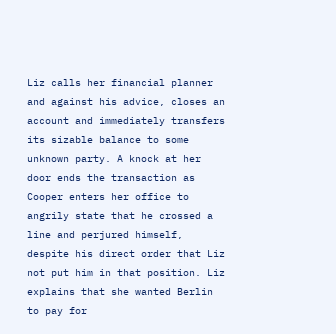Liz calls her financial planner and against his advice, closes an account and immediately transfers its sizable balance to some unknown party. A knock at her door ends the transaction as Cooper enters her office to angrily state that he crossed a line and perjured himself, despite his direct order that Liz not put him in that position. Liz explains that she wanted Berlin to pay for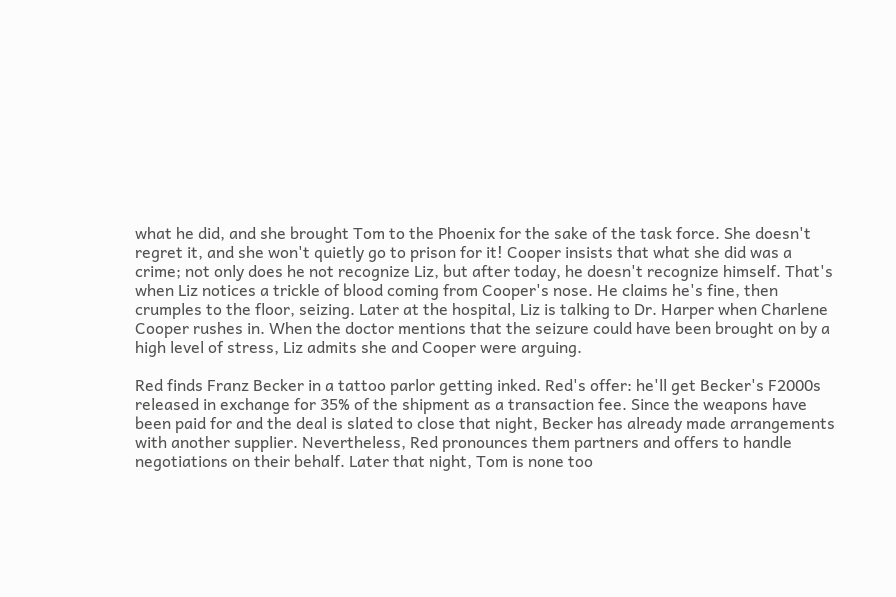what he did, and she brought Tom to the Phoenix for the sake of the task force. She doesn't regret it, and she won't quietly go to prison for it! Cooper insists that what she did was a crime; not only does he not recognize Liz, but after today, he doesn't recognize himself. That's when Liz notices a trickle of blood coming from Cooper's nose. He claims he's fine, then crumples to the floor, seizing. Later at the hospital, Liz is talking to Dr. Harper when Charlene Cooper rushes in. When the doctor mentions that the seizure could have been brought on by a high level of stress, Liz admits she and Cooper were arguing.

Red finds Franz Becker in a tattoo parlor getting inked. Red's offer: he'll get Becker's F2000s released in exchange for 35% of the shipment as a transaction fee. Since the weapons have been paid for and the deal is slated to close that night, Becker has already made arrangements with another supplier. Nevertheless, Red pronounces them partners and offers to handle negotiations on their behalf. Later that night, Tom is none too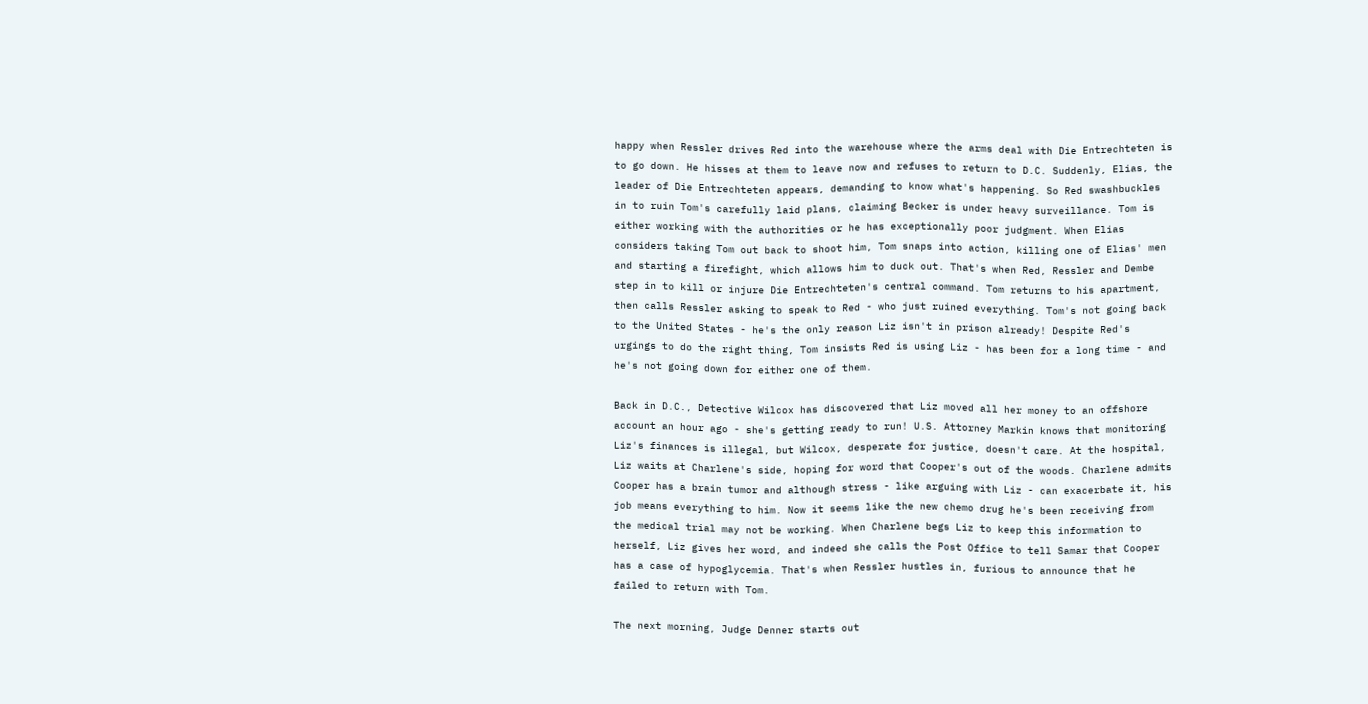happy when Ressler drives Red into the warehouse where the arms deal with Die Entrechteten is to go down. He hisses at them to leave now and refuses to return to D.C. Suddenly, Elias, the leader of Die Entrechteten appears, demanding to know what's happening. So Red swashbuckles in to ruin Tom's carefully laid plans, claiming Becker is under heavy surveillance. Tom is either working with the authorities or he has exceptionally poor judgment. When Elias considers taking Tom out back to shoot him, Tom snaps into action, killing one of Elias' men and starting a firefight, which allows him to duck out. That's when Red, Ressler and Dembe step in to kill or injure Die Entrechteten's central command. Tom returns to his apartment, then calls Ressler asking to speak to Red - who just ruined everything. Tom's not going back to the United States - he's the only reason Liz isn't in prison already! Despite Red's urgings to do the right thing, Tom insists Red is using Liz - has been for a long time - and he's not going down for either one of them.

Back in D.C., Detective Wilcox has discovered that Liz moved all her money to an offshore account an hour ago - she's getting ready to run! U.S. Attorney Markin knows that monitoring Liz's finances is illegal, but Wilcox, desperate for justice, doesn't care. At the hospital, Liz waits at Charlene's side, hoping for word that Cooper's out of the woods. Charlene admits Cooper has a brain tumor and although stress - like arguing with Liz - can exacerbate it, his job means everything to him. Now it seems like the new chemo drug he's been receiving from the medical trial may not be working. When Charlene begs Liz to keep this information to herself, Liz gives her word, and indeed she calls the Post Office to tell Samar that Cooper has a case of hypoglycemia. That's when Ressler hustles in, furious to announce that he failed to return with Tom.

The next morning, Judge Denner starts out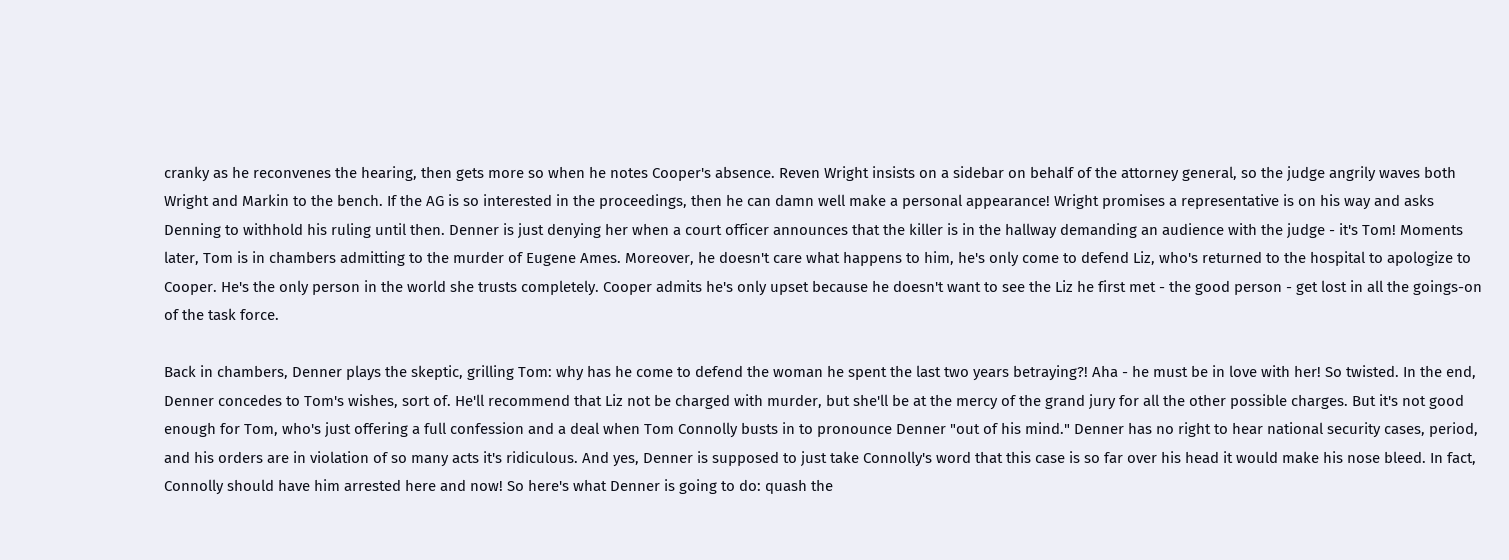cranky as he reconvenes the hearing, then gets more so when he notes Cooper's absence. Reven Wright insists on a sidebar on behalf of the attorney general, so the judge angrily waves both Wright and Markin to the bench. If the AG is so interested in the proceedings, then he can damn well make a personal appearance! Wright promises a representative is on his way and asks Denning to withhold his ruling until then. Denner is just denying her when a court officer announces that the killer is in the hallway demanding an audience with the judge - it's Tom! Moments later, Tom is in chambers admitting to the murder of Eugene Ames. Moreover, he doesn't care what happens to him, he's only come to defend Liz, who's returned to the hospital to apologize to Cooper. He's the only person in the world she trusts completely. Cooper admits he's only upset because he doesn't want to see the Liz he first met - the good person - get lost in all the goings-on of the task force.

Back in chambers, Denner plays the skeptic, grilling Tom: why has he come to defend the woman he spent the last two years betraying?! Aha - he must be in love with her! So twisted. In the end, Denner concedes to Tom's wishes, sort of. He'll recommend that Liz not be charged with murder, but she'll be at the mercy of the grand jury for all the other possible charges. But it's not good enough for Tom, who's just offering a full confession and a deal when Tom Connolly busts in to pronounce Denner "out of his mind." Denner has no right to hear national security cases, period, and his orders are in violation of so many acts it's ridiculous. And yes, Denner is supposed to just take Connolly's word that this case is so far over his head it would make his nose bleed. In fact, Connolly should have him arrested here and now! So here's what Denner is going to do: quash the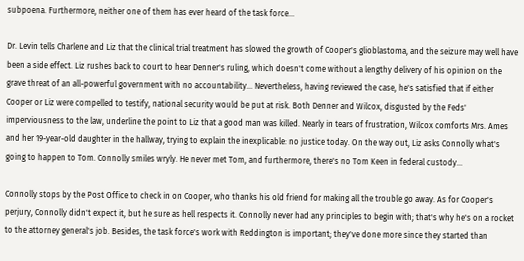subpoena. Furthermore, neither one of them has ever heard of the task force...

Dr. Levin tells Charlene and Liz that the clinical trial treatment has slowed the growth of Cooper's glioblastoma, and the seizure may well have been a side effect. Liz rushes back to court to hear Denner's ruling, which doesn't come without a lengthy delivery of his opinion on the grave threat of an all-powerful government with no accountability... Nevertheless, having reviewed the case, he's satisfied that if either Cooper or Liz were compelled to testify, national security would be put at risk. Both Denner and Wilcox, disgusted by the Feds' imperviousness to the law, underline the point to Liz that a good man was killed. Nearly in tears of frustration, Wilcox comforts Mrs. Ames and her 19-year-old daughter in the hallway, trying to explain the inexplicable: no justice today. On the way out, Liz asks Connolly what's going to happen to Tom. Connolly smiles wryly. He never met Tom, and furthermore, there's no Tom Keen in federal custody...

Connolly stops by the Post Office to check in on Cooper, who thanks his old friend for making all the trouble go away. As for Cooper's perjury, Connolly didn't expect it, but he sure as hell respects it. Connolly never had any principles to begin with; that's why he's on a rocket to the attorney general's job. Besides, the task force's work with Reddington is important; they've done more since they started than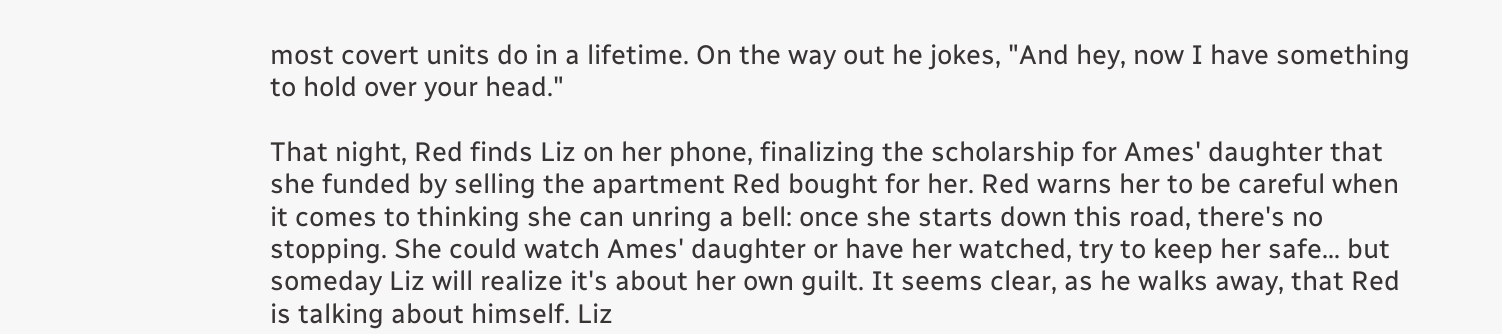most covert units do in a lifetime. On the way out he jokes, "And hey, now I have something to hold over your head."

That night, Red finds Liz on her phone, finalizing the scholarship for Ames' daughter that she funded by selling the apartment Red bought for her. Red warns her to be careful when it comes to thinking she can unring a bell: once she starts down this road, there's no stopping. She could watch Ames' daughter or have her watched, try to keep her safe... but someday Liz will realize it's about her own guilt. It seems clear, as he walks away, that Red is talking about himself. Liz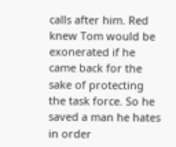calls after him. Red knew Tom would be exonerated if he came back for the sake of protecting the task force. So he saved a man he hates in order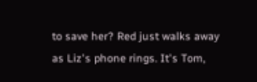to save her? Red just walks away as Liz's phone rings. It's Tom,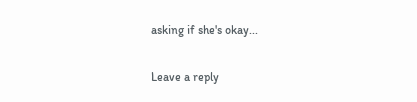asking if she's okay...

Leave a reply